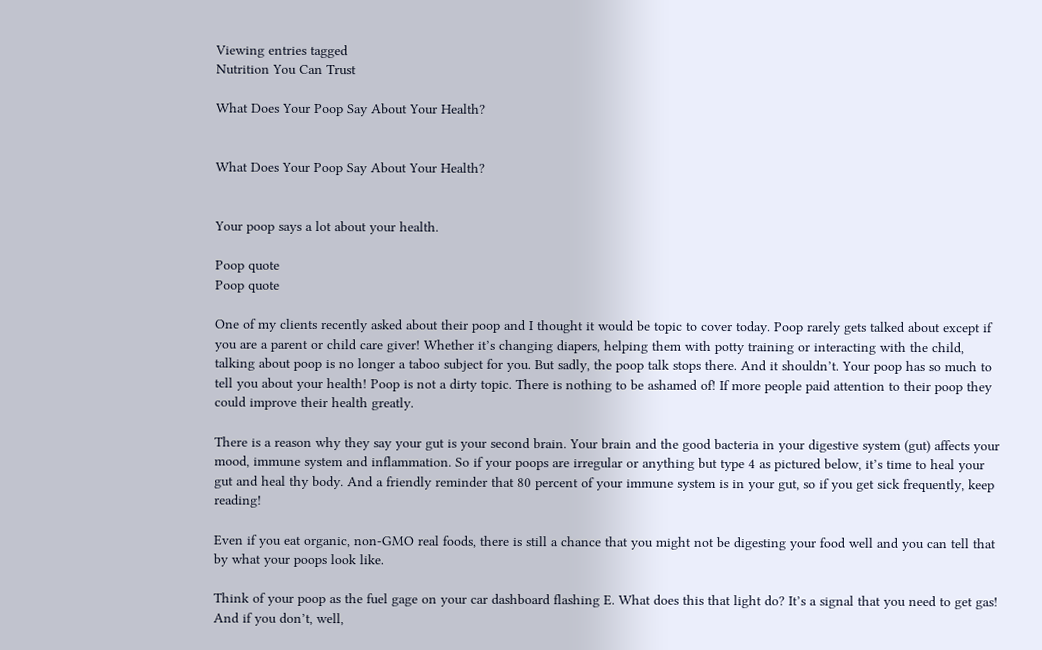Viewing entries tagged
Nutrition You Can Trust

What Does Your Poop Say About Your Health?


What Does Your Poop Say About Your Health?


Your poop says a lot about your health.

Poop quote
Poop quote

One of my clients recently asked about their poop and I thought it would be topic to cover today. Poop rarely gets talked about except if you are a parent or child care giver! Whether it’s changing diapers, helping them with potty training or interacting with the child, talking about poop is no longer a taboo subject for you. But sadly, the poop talk stops there. And it shouldn’t. Your poop has so much to tell you about your health! Poop is not a dirty topic. There is nothing to be ashamed of! If more people paid attention to their poop they could improve their health greatly.

There is a reason why they say your gut is your second brain. Your brain and the good bacteria in your digestive system (gut) affects your mood, immune system and inflammation. So if your poops are irregular or anything but type 4 as pictured below, it’s time to heal your gut and heal thy body. And a friendly reminder that 80 percent of your immune system is in your gut, so if you get sick frequently, keep reading!

Even if you eat organic, non-GMO real foods, there is still a chance that you might not be digesting your food well and you can tell that by what your poops look like.

Think of your poop as the fuel gage on your car dashboard flashing E. What does this that light do? It’s a signal that you need to get gas! And if you don’t, well,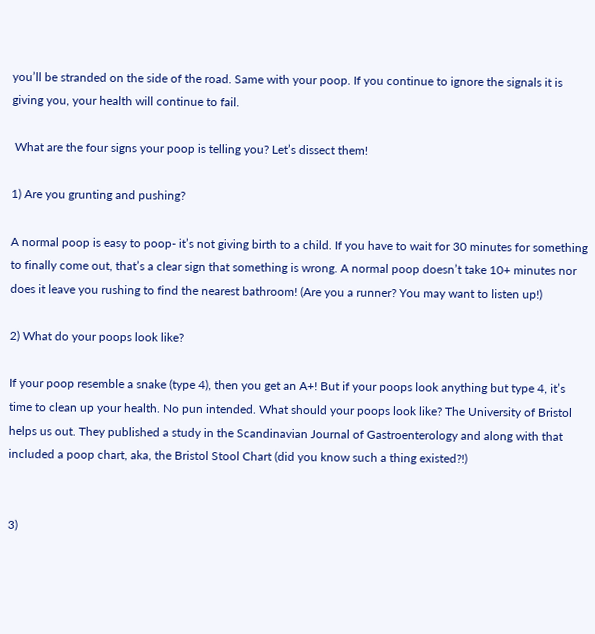you’ll be stranded on the side of the road. Same with your poop. If you continue to ignore the signals it is giving you, your health will continue to fail.

 What are the four signs your poop is telling you? Let’s dissect them!

1) Are you grunting and pushing?

A normal poop is easy to poop- it’s not giving birth to a child. If you have to wait for 30 minutes for something to finally come out, that’s a clear sign that something is wrong. A normal poop doesn’t take 10+ minutes nor does it leave you rushing to find the nearest bathroom! (Are you a runner? You may want to listen up!)

2) What do your poops look like?

If your poop resemble a snake (type 4), then you get an A+! But if your poops look anything but type 4, it’s time to clean up your health. No pun intended. What should your poops look like? The University of Bristol helps us out. They published a study in the Scandinavian Journal of Gastroenterology and along with that included a poop chart, aka, the Bristol Stool Chart (did you know such a thing existed?!)


3)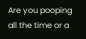Are you pooping all the time or a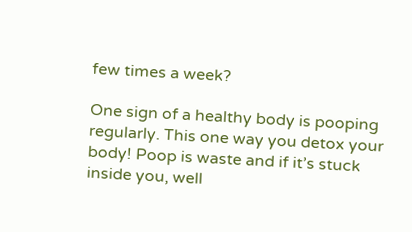few times a week?

One sign of a healthy body is pooping regularly. This one way you detox your body! Poop is waste and if it’s stuck inside you, well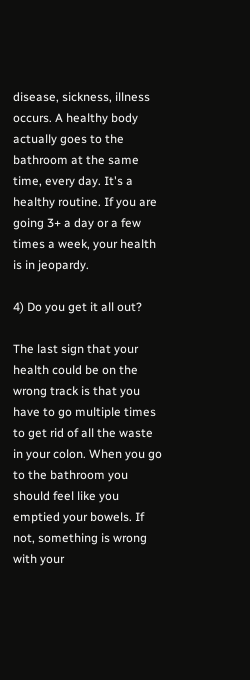disease, sickness, illness occurs. A healthy body actually goes to the bathroom at the same time, every day. It's a healthy routine. If you are going 3+ a day or a few times a week, your health is in jeopardy.

4) Do you get it all out?

The last sign that your health could be on the wrong track is that you have to go multiple times to get rid of all the waste in your colon. When you go to the bathroom you should feel like you emptied your bowels. If not, something is wrong with your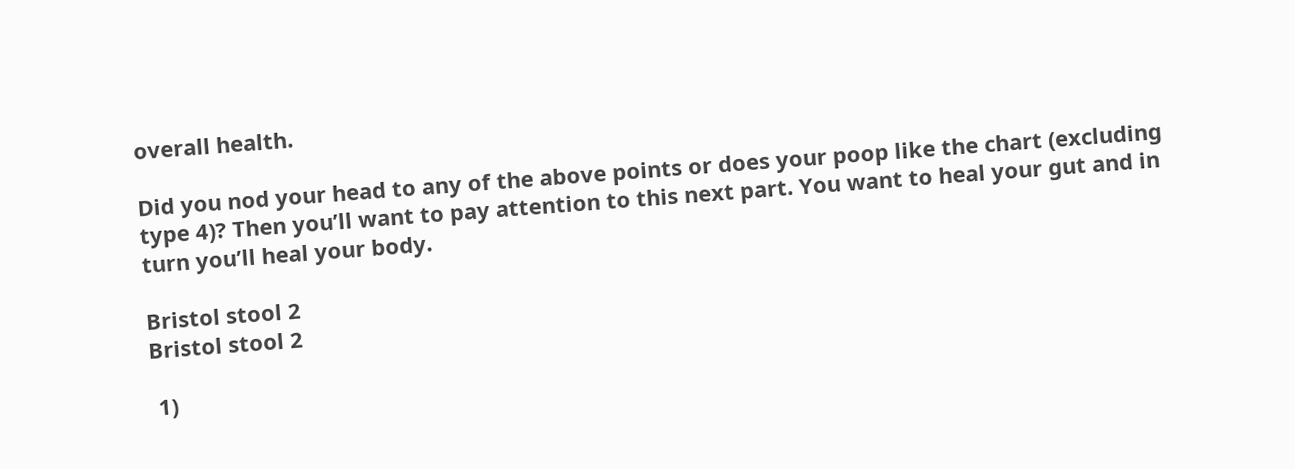overall health.

Did you nod your head to any of the above points or does your poop like the chart (excluding type 4)? Then you’ll want to pay attention to this next part. You want to heal your gut and in turn you’ll heal your body.

Bristol stool 2
Bristol stool 2

 1)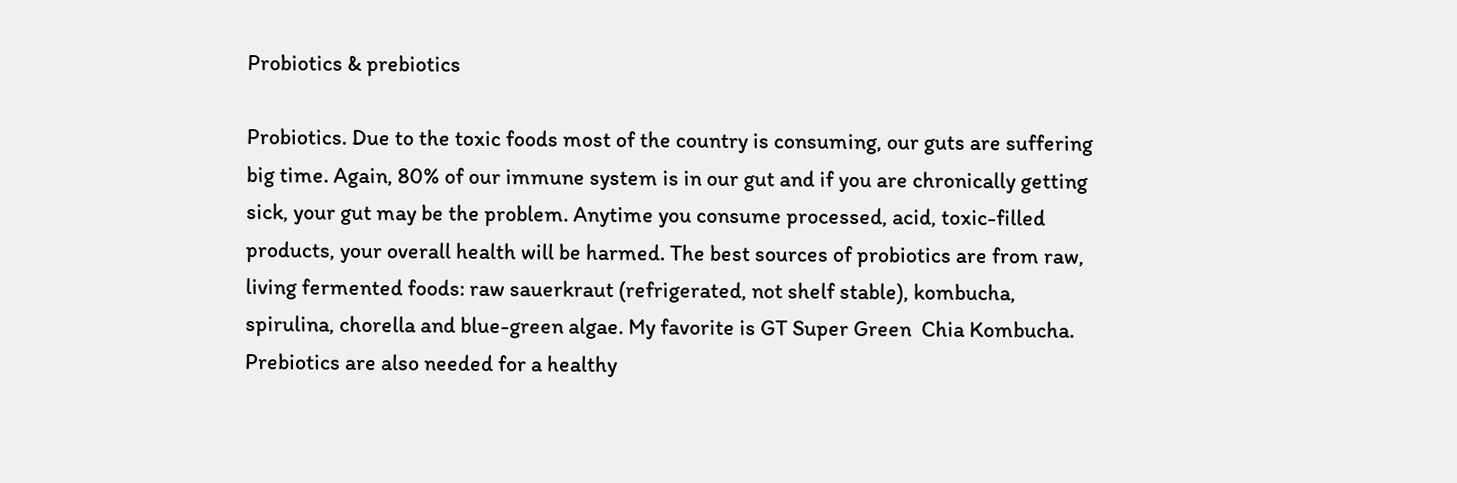Probiotics & prebiotics

Probiotics. Due to the toxic foods most of the country is consuming, our guts are suffering big time. Again, 80% of our immune system is in our gut and if you are chronically getting sick, your gut may be the problem. Anytime you consume processed, acid, toxic-filled products, your overall health will be harmed. The best sources of probiotics are from raw, living fermented foods: raw sauerkraut (refrigerated, not shelf stable), kombucha, spirulina, chorella and blue-green algae. My favorite is GT Super Green  Chia Kombucha. Prebiotics are also needed for a healthy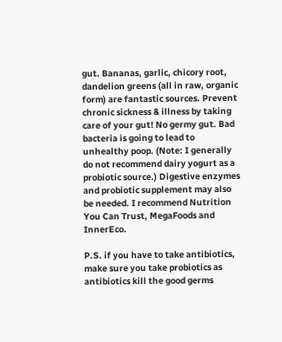gut. Bananas, garlic, chicory root, dandelion greens (all in raw, organic form) are fantastic sources. Prevent chronic sickness & illness by taking care of your gut! No germy gut. Bad bacteria is going to lead to unhealthy poop. (Note: I generally do not recommend dairy yogurt as a probiotic source.) Digestive enzymes and probiotic supplement may also be needed. I recommend Nutrition You Can Trust, MegaFoods and InnerEco.

P.S. if you have to take antibiotics, make sure you take probiotics as antibiotics kill the good germs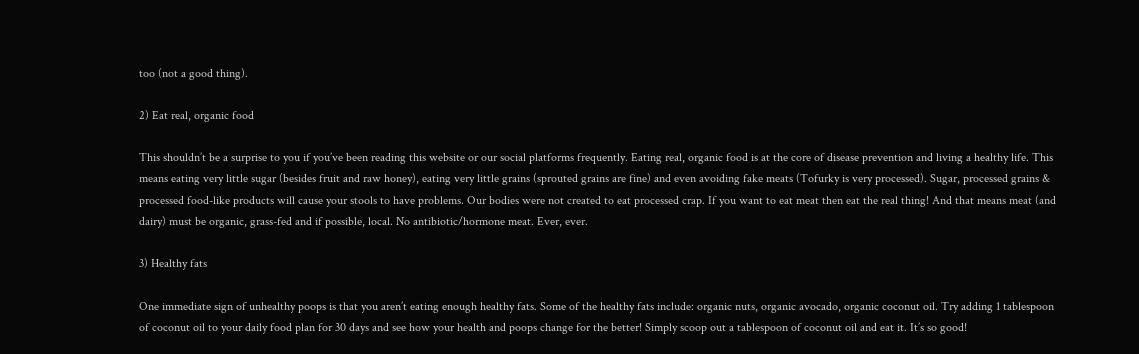too (not a good thing).

2) Eat real, organic food

This shouldn’t be a surprise to you if you’ve been reading this website or our social platforms frequently. Eating real, organic food is at the core of disease prevention and living a healthy life. This means eating very little sugar (besides fruit and raw honey), eating very little grains (sprouted grains are fine) and even avoiding fake meats (Tofurky is very processed). Sugar, processed grains & processed food-like products will cause your stools to have problems. Our bodies were not created to eat processed crap. If you want to eat meat then eat the real thing! And that means meat (and dairy) must be organic, grass-fed and if possible, local. No antibiotic/hormone meat. Ever, ever.

3) Healthy fats

One immediate sign of unhealthy poops is that you aren’t eating enough healthy fats. Some of the healthy fats include: organic nuts, organic avocado, organic coconut oil. Try adding 1 tablespoon of coconut oil to your daily food plan for 30 days and see how your health and poops change for the better! Simply scoop out a tablespoon of coconut oil and eat it. It’s so good!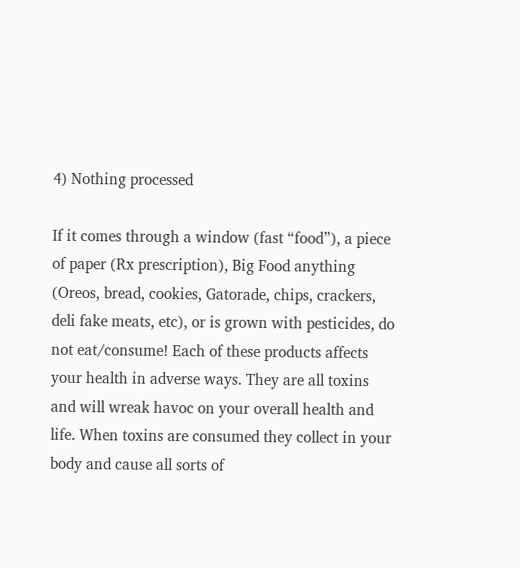4) Nothing processed

If it comes through a window (fast “food”), a piece of paper (Rx prescription), Big Food anything (Oreos, bread, cookies, Gatorade, chips, crackers, deli fake meats, etc), or is grown with pesticides, do not eat/consume! Each of these products affects your health in adverse ways. They are all toxins and will wreak havoc on your overall health and life. When toxins are consumed they collect in your body and cause all sorts of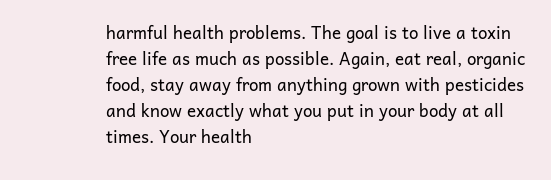harmful health problems. The goal is to live a toxin free life as much as possible. Again, eat real, organic food, stay away from anything grown with pesticides and know exactly what you put in your body at all times. Your health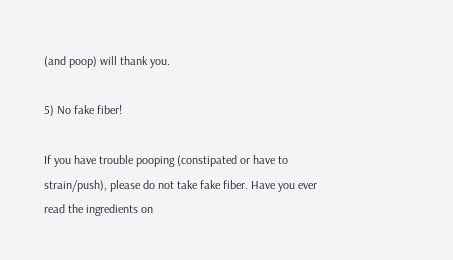(and poop) will thank you.

5) No fake fiber!

If you have trouble pooping (constipated or have to strain/push), please do not take fake fiber. Have you ever read the ingredients on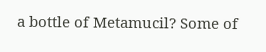a bottle of Metamucil? Some of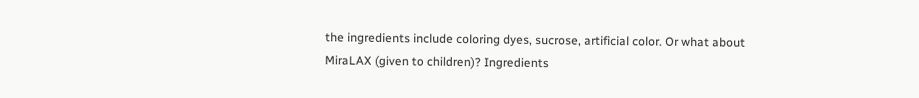the ingredients include coloring dyes, sucrose, artificial color. Or what about MiraLAX (given to children)? Ingredients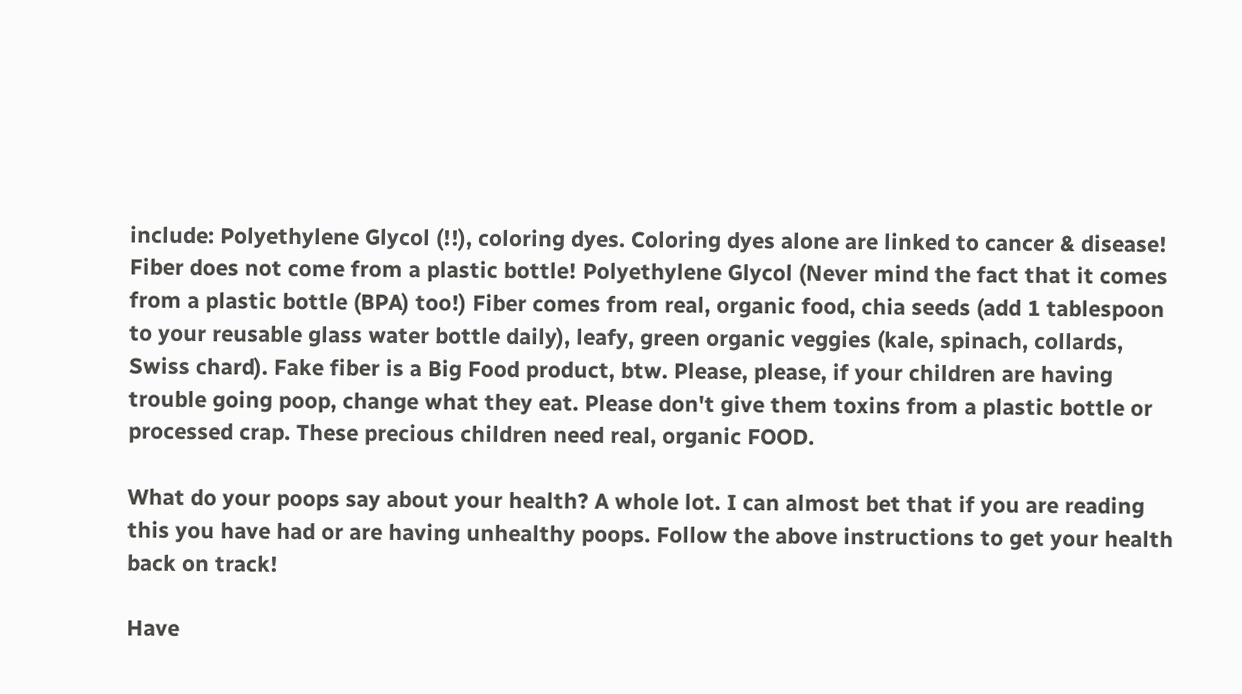include: Polyethylene Glycol (!!), coloring dyes. Coloring dyes alone are linked to cancer & disease! Fiber does not come from a plastic bottle! Polyethylene Glycol (Never mind the fact that it comes from a plastic bottle (BPA) too!) Fiber comes from real, organic food, chia seeds (add 1 tablespoon to your reusable glass water bottle daily), leafy, green organic veggies (kale, spinach, collards, Swiss chard). Fake fiber is a Big Food product, btw. Please, please, if your children are having trouble going poop, change what they eat. Please don't give them toxins from a plastic bottle or processed crap. These precious children need real, organic FOOD.

What do your poops say about your health? A whole lot. I can almost bet that if you are reading this you have had or are having unhealthy poops. Follow the above instructions to get your health back on track!

Have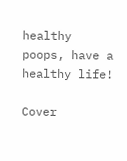healthy poops, have a healthy life!

Cover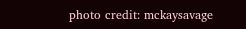photo credit: mckaysavage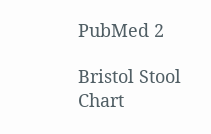PubMed 2

Bristol Stool Chart